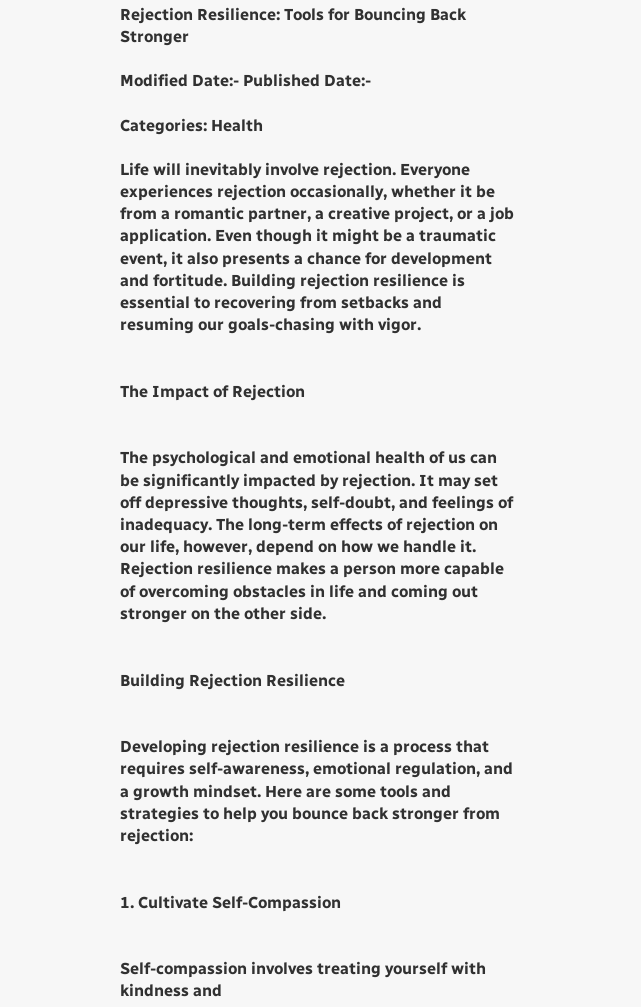Rejection Resilience: Tools for Bouncing Back Stronger

Modified Date:- Published Date:-

Categories: Health

Life will inevitably involve rejection. Everyone experiences rejection occasionally, whether it be from a romantic partner, a creative project, or a job application. Even though it might be a traumatic event, it also presents a chance for development and fortitude. Building rejection resilience is essential to recovering from setbacks and resuming our goals-chasing with vigor.


The Impact of Rejection


The psychological and emotional health of us can be significantly impacted by rejection. It may set off depressive thoughts, self-doubt, and feelings of inadequacy. The long-term effects of rejection on our life, however, depend on how we handle it. Rejection resilience makes a person more capable of overcoming obstacles in life and coming out stronger on the other side.


Building Rejection Resilience


Developing rejection resilience is a process that requires self-awareness, emotional regulation, and a growth mindset. Here are some tools and strategies to help you bounce back stronger from rejection:


1. Cultivate Self-Compassion


Self-compassion involves treating yourself with kindness and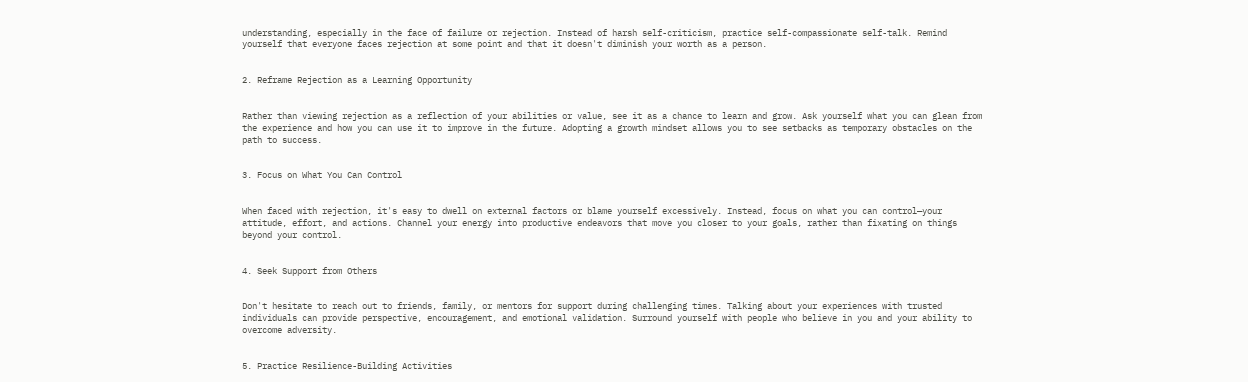understanding, especially in the face of failure or rejection. Instead of harsh self-criticism, practice self-compassionate self-talk. Remind yourself that everyone faces rejection at some point and that it doesn't diminish your worth as a person.


2. Reframe Rejection as a Learning Opportunity


Rather than viewing rejection as a reflection of your abilities or value, see it as a chance to learn and grow. Ask yourself what you can glean from the experience and how you can use it to improve in the future. Adopting a growth mindset allows you to see setbacks as temporary obstacles on the path to success.


3. Focus on What You Can Control


When faced with rejection, it's easy to dwell on external factors or blame yourself excessively. Instead, focus on what you can control—your attitude, effort, and actions. Channel your energy into productive endeavors that move you closer to your goals, rather than fixating on things beyond your control.


4. Seek Support from Others


Don't hesitate to reach out to friends, family, or mentors for support during challenging times. Talking about your experiences with trusted individuals can provide perspective, encouragement, and emotional validation. Surround yourself with people who believe in you and your ability to overcome adversity.


5. Practice Resilience-Building Activities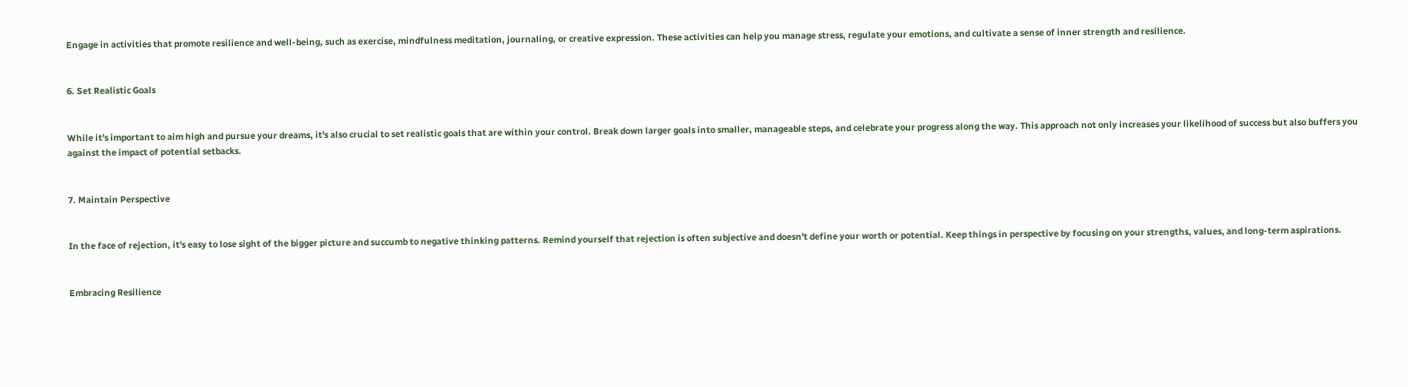Engage in activities that promote resilience and well-being, such as exercise, mindfulness meditation, journaling, or creative expression. These activities can help you manage stress, regulate your emotions, and cultivate a sense of inner strength and resilience.


6. Set Realistic Goals


While it's important to aim high and pursue your dreams, it's also crucial to set realistic goals that are within your control. Break down larger goals into smaller, manageable steps, and celebrate your progress along the way. This approach not only increases your likelihood of success but also buffers you against the impact of potential setbacks.


7. Maintain Perspective


In the face of rejection, it's easy to lose sight of the bigger picture and succumb to negative thinking patterns. Remind yourself that rejection is often subjective and doesn't define your worth or potential. Keep things in perspective by focusing on your strengths, values, and long-term aspirations.


Embracing Resilience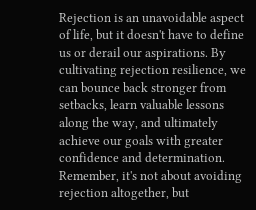Rejection is an unavoidable aspect of life, but it doesn't have to define us or derail our aspirations. By cultivating rejection resilience, we can bounce back stronger from setbacks, learn valuable lessons along the way, and ultimately achieve our goals with greater confidence and determination. Remember, it's not about avoiding rejection altogether, but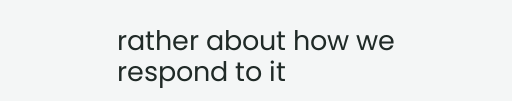rather about how we respond to it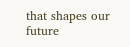that shapes our future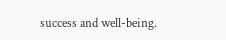success and well-being.